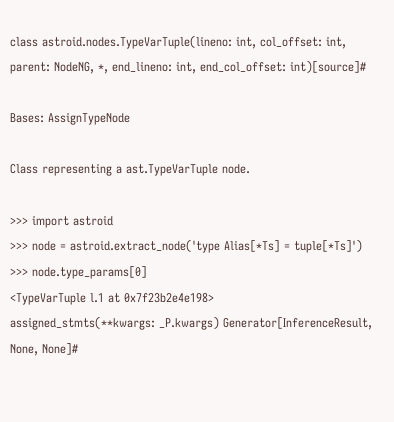class astroid.nodes.TypeVarTuple(lineno: int, col_offset: int, parent: NodeNG, *, end_lineno: int, end_col_offset: int)[source]#

Bases: AssignTypeNode

Class representing a ast.TypeVarTuple node.

>>> import astroid
>>> node = astroid.extract_node('type Alias[*Ts] = tuple[*Ts]')
>>> node.type_params[0]
<TypeVarTuple l.1 at 0x7f23b2e4e198>
assigned_stmts(**kwargs: _P.kwargs) Generator[InferenceResult, None, None]#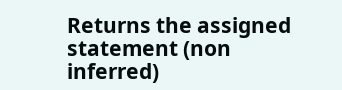Returns the assigned statement (non inferred)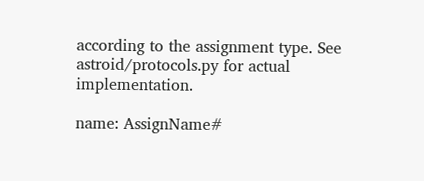according to the assignment type. See astroid/protocols.py for actual implementation.

name: AssignName#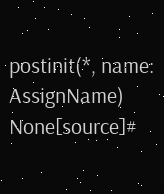postinit(*, name: AssignName) None[source]#